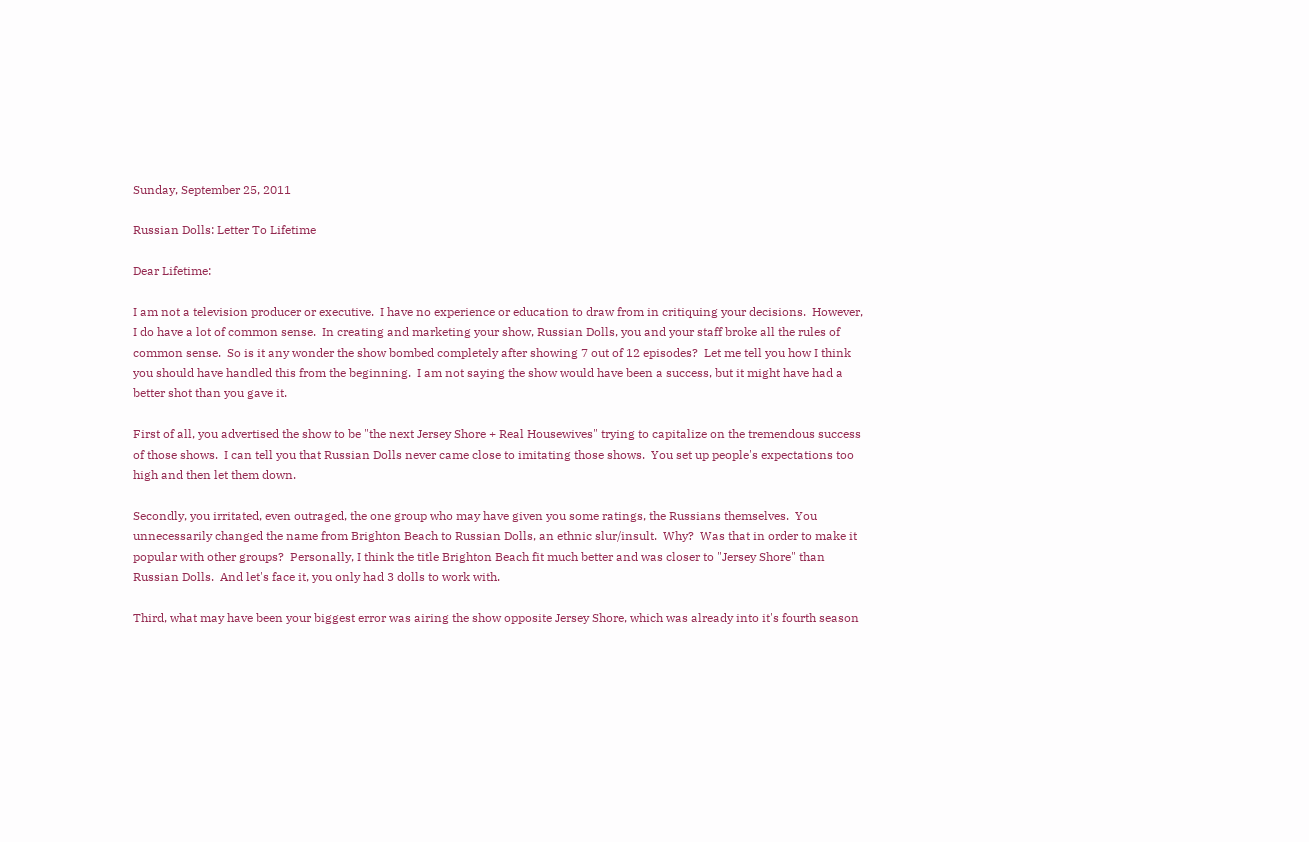Sunday, September 25, 2011

Russian Dolls: Letter To Lifetime

Dear Lifetime:

I am not a television producer or executive.  I have no experience or education to draw from in critiquing your decisions.  However, I do have a lot of common sense.  In creating and marketing your show, Russian Dolls, you and your staff broke all the rules of common sense.  So is it any wonder the show bombed completely after showing 7 out of 12 episodes?  Let me tell you how I think you should have handled this from the beginning.  I am not saying the show would have been a success, but it might have had a better shot than you gave it.

First of all, you advertised the show to be "the next Jersey Shore + Real Housewives" trying to capitalize on the tremendous success of those shows.  I can tell you that Russian Dolls never came close to imitating those shows.  You set up people's expectations too high and then let them down.

Secondly, you irritated, even outraged, the one group who may have given you some ratings, the Russians themselves.  You unnecessarily changed the name from Brighton Beach to Russian Dolls, an ethnic slur/insult.  Why?  Was that in order to make it popular with other groups?  Personally, I think the title Brighton Beach fit much better and was closer to "Jersey Shore" than Russian Dolls.  And let's face it, you only had 3 dolls to work with.

Third, what may have been your biggest error was airing the show opposite Jersey Shore, which was already into it's fourth season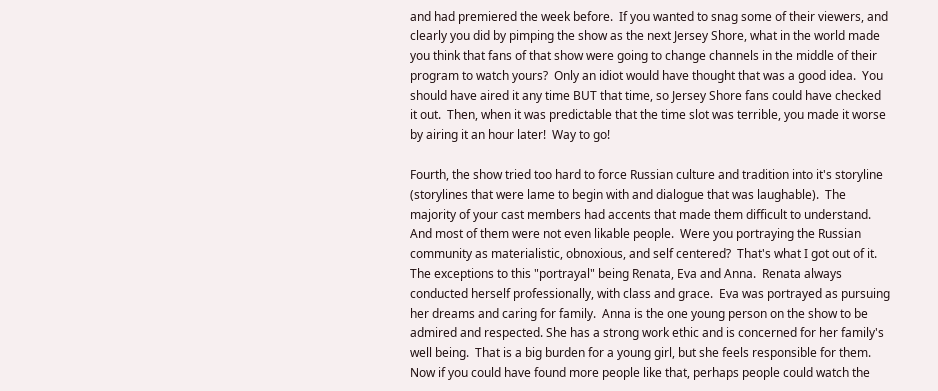and had premiered the week before.  If you wanted to snag some of their viewers, and clearly you did by pimping the show as the next Jersey Shore, what in the world made you think that fans of that show were going to change channels in the middle of their program to watch yours?  Only an idiot would have thought that was a good idea.  You should have aired it any time BUT that time, so Jersey Shore fans could have checked it out.  Then, when it was predictable that the time slot was terrible, you made it worse by airing it an hour later!  Way to go!

Fourth, the show tried too hard to force Russian culture and tradition into it's storyline (storylines that were lame to begin with and dialogue that was laughable).  The majority of your cast members had accents that made them difficult to understand.  And most of them were not even likable people.  Were you portraying the Russian community as materialistic, obnoxious, and self centered?  That's what I got out of it.  The exceptions to this "portrayal" being Renata, Eva and Anna.  Renata always conducted herself professionally, with class and grace.  Eva was portrayed as pursuing her dreams and caring for family.  Anna is the one young person on the show to be admired and respected. She has a strong work ethic and is concerned for her family's well being.  That is a big burden for a young girl, but she feels responsible for them.  Now if you could have found more people like that, perhaps people could watch the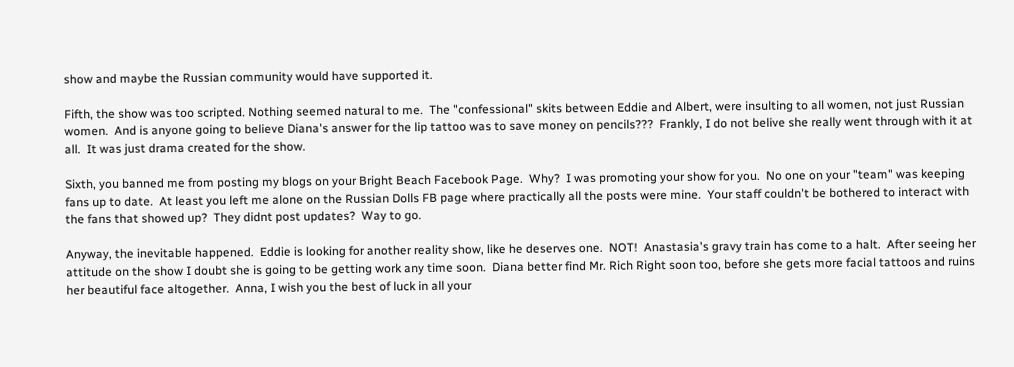show and maybe the Russian community would have supported it.

Fifth, the show was too scripted. Nothing seemed natural to me.  The "confessional" skits between Eddie and Albert, were insulting to all women, not just Russian women.  And is anyone going to believe Diana's answer for the lip tattoo was to save money on pencils???  Frankly, I do not belive she really went through with it at all.  It was just drama created for the show.

Sixth, you banned me from posting my blogs on your Bright Beach Facebook Page.  Why?  I was promoting your show for you.  No one on your "team" was keeping fans up to date.  At least you left me alone on the Russian Dolls FB page where practically all the posts were mine.  Your staff couldn't be bothered to interact with the fans that showed up?  They didnt post updates?  Way to go.

Anyway, the inevitable happened.  Eddie is looking for another reality show, like he deserves one.  NOT!  Anastasia's gravy train has come to a halt.  After seeing her attitude on the show I doubt she is going to be getting work any time soon.  Diana better find Mr. Rich Right soon too, before she gets more facial tattoos and ruins her beautiful face altogether.  Anna, I wish you the best of luck in all your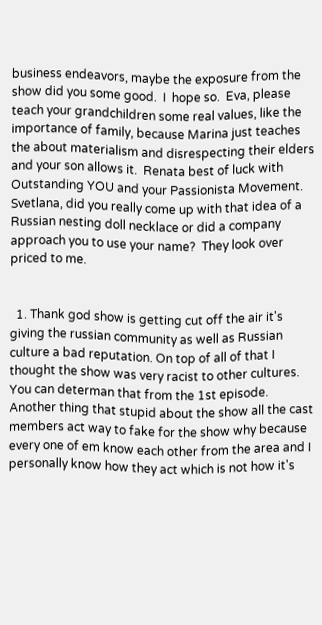business endeavors, maybe the exposure from the show did you some good.  I  hope so.  Eva, please teach your grandchildren some real values, like the importance of family, because Marina just teaches the about materialism and disrespecting their elders and your son allows it.  Renata best of luck with Outstanding YOU and your Passionista Movement.  Svetlana, did you really come up with that idea of a Russian nesting doll necklace or did a company approach you to use your name?  They look over priced to me.


  1. Thank god show is getting cut off the air it's giving the russian community as well as Russian culture a bad reputation. On top of all of that I thought the show was very racist to other cultures. You can determan that from the 1st episode. Another thing that stupid about the show all the cast members act way to fake for the show why because every one of em know each other from the area and I personally know how they act which is not how it's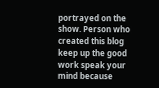portrayed on the show. Person who created this blog keep up the good work speak your mind because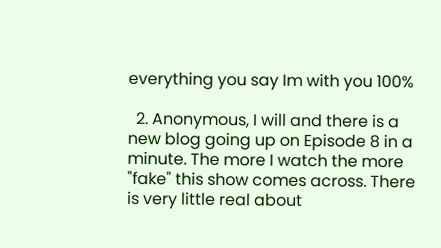everything you say Im with you 100%

  2. Anonymous, I will and there is a new blog going up on Episode 8 in a minute. The more I watch the more "fake" this show comes across. There is very little real about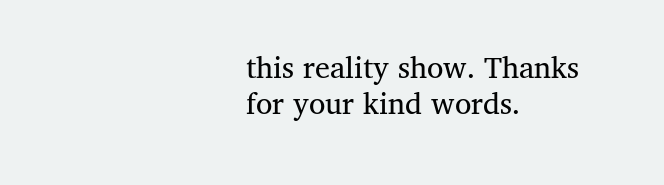this reality show. Thanks for your kind words.